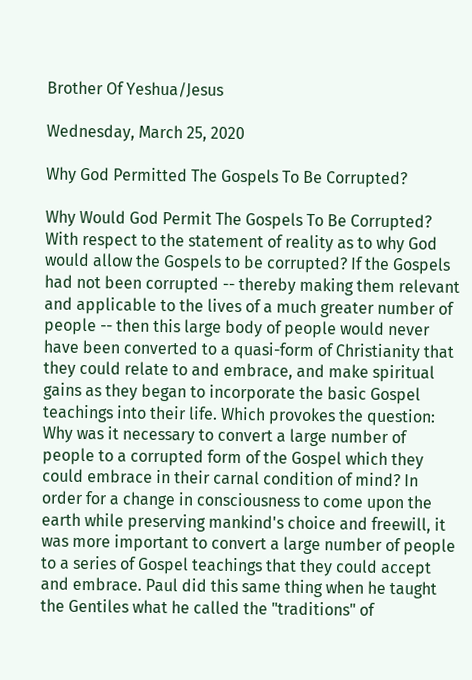Brother Of Yeshua/Jesus

Wednesday, March 25, 2020

Why God Permitted The Gospels To Be Corrupted?

Why Would God Permit The Gospels To Be Corrupted? With respect to the statement of reality as to why God would allow the Gospels to be corrupted? If the Gospels had not been corrupted -- thereby making them relevant and applicable to the lives of a much greater number of people -- then this large body of people would never have been converted to a quasi-form of Christianity that they could relate to and embrace, and make spiritual gains as they began to incorporate the basic Gospel teachings into their life. Which provokes the question: Why was it necessary to convert a large number of people to a corrupted form of the Gospel which they could embrace in their carnal condition of mind? In order for a change in consciousness to come upon the earth while preserving mankind's choice and freewill, it was more important to convert a large number of people to a series of Gospel teachings that they could accept and embrace. Paul did this same thing when he taught the Gentiles what he called the "traditions" of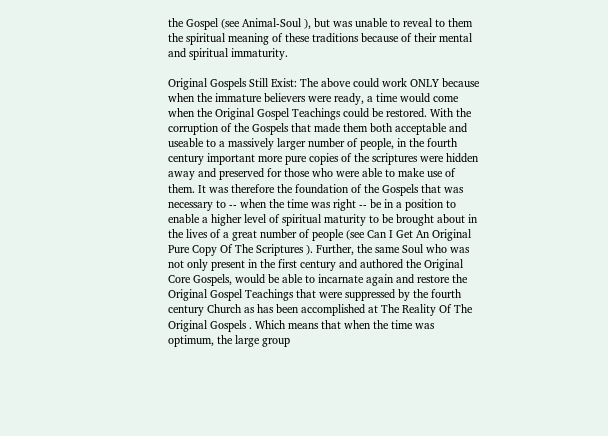the Gospel (see Animal-Soul ), but was unable to reveal to them the spiritual meaning of these traditions because of their mental and spiritual immaturity.

Original Gospels Still Exist: The above could work ONLY because when the immature believers were ready, a time would come when the Original Gospel Teachings could be restored. With the corruption of the Gospels that made them both acceptable and useable to a massively larger number of people, in the fourth century important more pure copies of the scriptures were hidden away and preserved for those who were able to make use of them. It was therefore the foundation of the Gospels that was necessary to -- when the time was right -- be in a position to enable a higher level of spiritual maturity to be brought about in the lives of a great number of people (see Can I Get An Original Pure Copy Of The Scriptures ). Further, the same Soul who was not only present in the first century and authored the Original Core Gospels, would be able to incarnate again and restore the Original Gospel Teachings that were suppressed by the fourth century Church as has been accomplished at The Reality Of The Original Gospels . Which means that when the time was optimum, the large group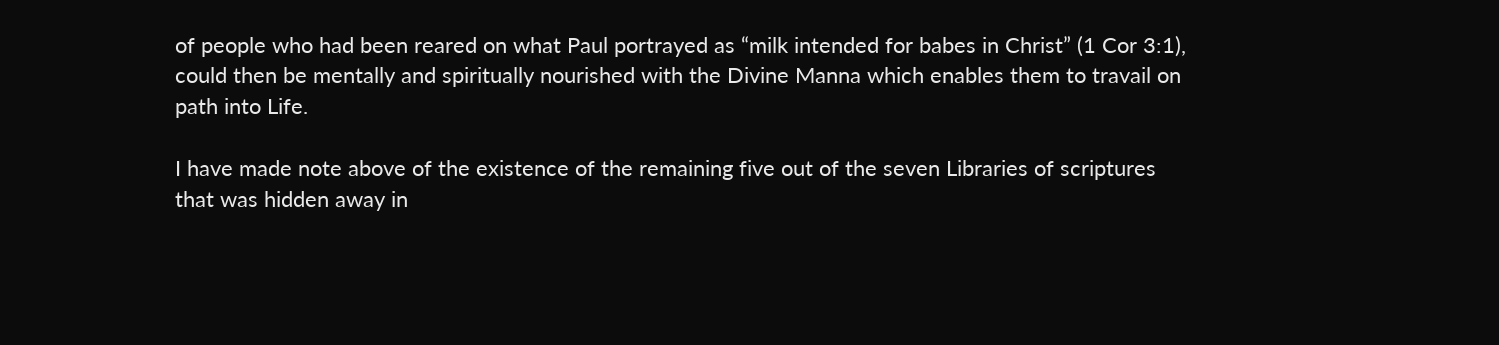of people who had been reared on what Paul portrayed as “milk intended for babes in Christ” (1 Cor 3:1), could then be mentally and spiritually nourished with the Divine Manna which enables them to travail on path into Life.

I have made note above of the existence of the remaining five out of the seven Libraries of scriptures that was hidden away in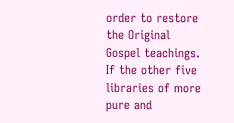order to restore the Original Gospel teachings. If the other five libraries of more pure and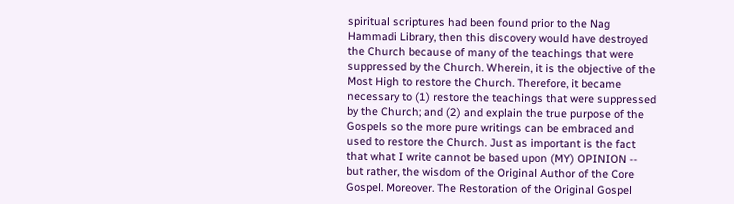spiritual scriptures had been found prior to the Nag Hammadi Library, then this discovery would have destroyed the Church because of many of the teachings that were suppressed by the Church. Wherein, it is the objective of the Most High to restore the Church. Therefore, it became necessary to (1) restore the teachings that were suppressed by the Church; and (2) and explain the true purpose of the Gospels so the more pure writings can be embraced and used to restore the Church. Just as important is the fact that what I write cannot be based upon (MY) OPINION -- but rather, the wisdom of the Original Author of the Core Gospel. Moreover. The Restoration of the Original Gospel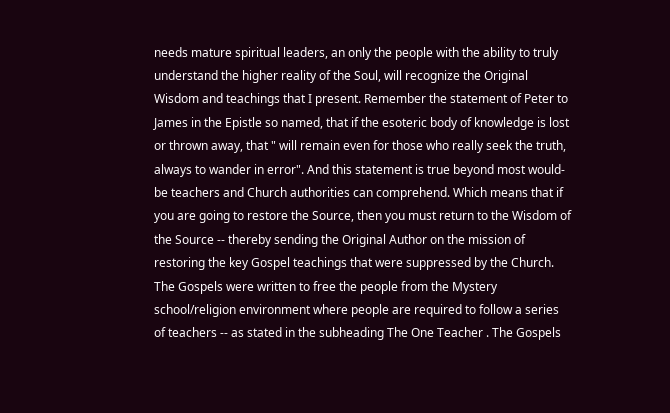needs mature spiritual leaders, an only the people with the ability to truly understand the higher reality of the Soul, will recognize the Original Wisdom and teachings that I present. Remember the statement of Peter to James in the Epistle so named, that if the esoteric body of knowledge is lost or thrown away, that " will remain even for those who really seek the truth, always to wander in error". And this statement is true beyond most would-be teachers and Church authorities can comprehend. Which means that if you are going to restore the Source, then you must return to the Wisdom of the Source -- thereby sending the Original Author on the mission of restoring the key Gospel teachings that were suppressed by the Church.
The Gospels were written to free the people from the Mystery school/religion environment where people are required to follow a series of teachers -- as stated in the subheading The One Teacher . The Gospels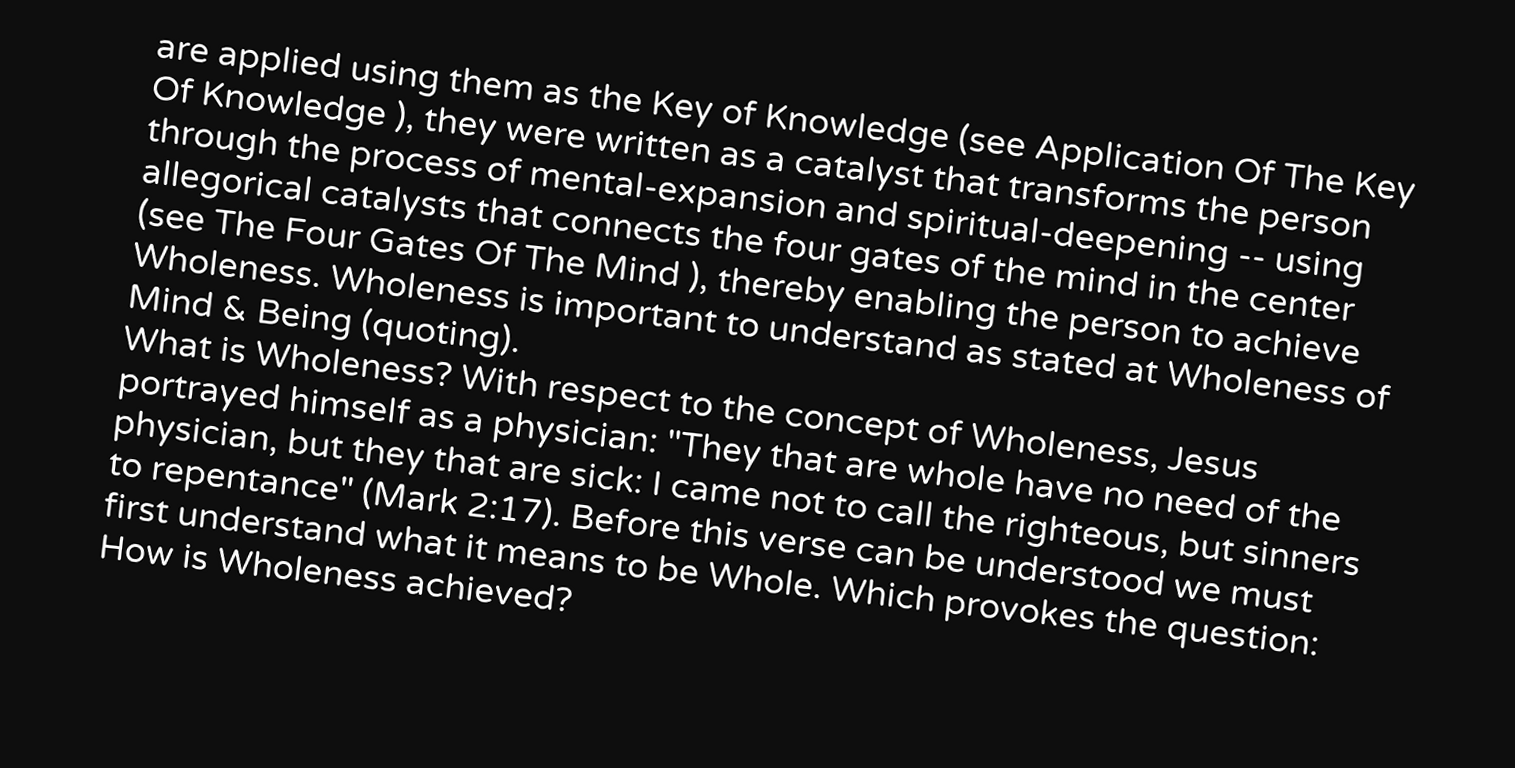are applied using them as the Key of Knowledge (see Application Of The Key Of Knowledge ), they were written as a catalyst that transforms the person through the process of mental-expansion and spiritual-deepening -- using allegorical catalysts that connects the four gates of the mind in the center (see The Four Gates Of The Mind ), thereby enabling the person to achieve Wholeness. Wholeness is important to understand as stated at Wholeness of Mind & Being (quoting).
What is Wholeness? With respect to the concept of Wholeness, Jesus portrayed himself as a physician: "They that are whole have no need of the physician, but they that are sick: I came not to call the righteous, but sinners to repentance" (Mark 2:17). Before this verse can be understood we must first understand what it means to be Whole. Which provokes the question: How is Wholeness achieved?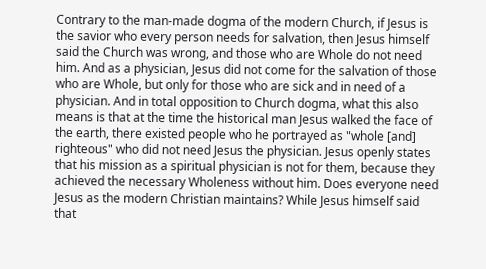Contrary to the man-made dogma of the modern Church, if Jesus is the savior who every person needs for salvation, then Jesus himself said the Church was wrong, and those who are Whole do not need him. And as a physician, Jesus did not come for the salvation of those who are Whole, but only for those who are sick and in need of a physician. And in total opposition to Church dogma, what this also means is that at the time the historical man Jesus walked the face of the earth, there existed people who he portrayed as "whole [and] righteous" who did not need Jesus the physician. Jesus openly states that his mission as a spiritual physician is not for them, because they achieved the necessary Wholeness without him. Does everyone need Jesus as the modern Christian maintains? While Jesus himself said that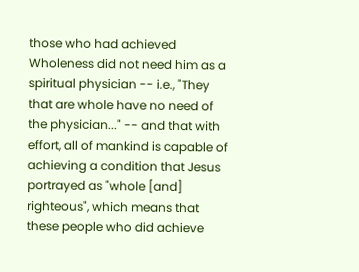those who had achieved Wholeness did not need him as a spiritual physician -- i.e., "They that are whole have no need of the physician..." -- and that with effort, all of mankind is capable of achieving a condition that Jesus portrayed as "whole [and] righteous", which means that these people who did achieve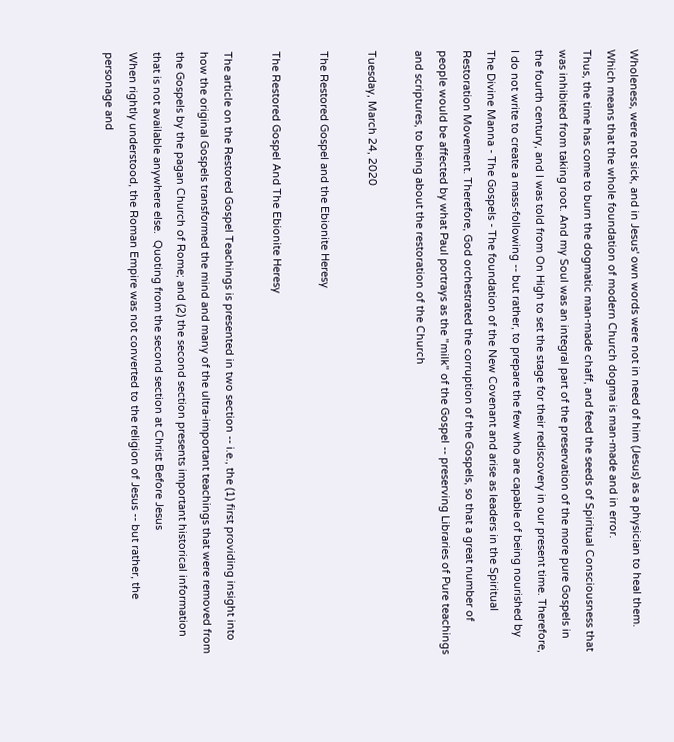Wholeness, were not sick, and in Jesus' own words were not in need of him (Jesus) as a physician to heal them. Which means that the whole foundation of modern Church dogma is man-made and in error.
Thus, the time has come to burn the dogmatic man-made chaff, and feed the seeds of Spiritual Consciousness that was inhibited from taking root. And my Soul was an integral part of the preservation of the more pure Gospels in the fourth century, and I was told from On High to set the stage for their rediscovery in our present time. Therefore, I do not write to create a mass-following -- but rather, to prepare the few who are capable of being nourished by The Divine Manna - The Gospels - The foundation of the New Covenant and arise as leaders in the Spiritual Restoration Movement. Therefore, God orchestrated the corruption of the Gospels, so that a great number of people would be affected by what Paul portrays as the "milk" of the Gospel -- preserving Libraries of Pure teachings and scriptures, to being about the restoration of the Church

Tuesday, March 24, 2020

The Restored Gospel and the Ebionite Heresy

The Restored Gospel And The Ebionite Heresy

The article on the Restored Gospel Teachings is presented in two section -- i.e., the (1) first providing insight into how the original Gospels transformed the mind and many of the ultra-important teachings that were removed from the Gospels by the pagan Church of Rome; and (2) the second section presents important historical information that is not available anywhere else.  Quoting from the second section at Christ Before Jesus
When rightly understood, the Roman Empire was not converted to the religion of Jesus -- but rather, the personage and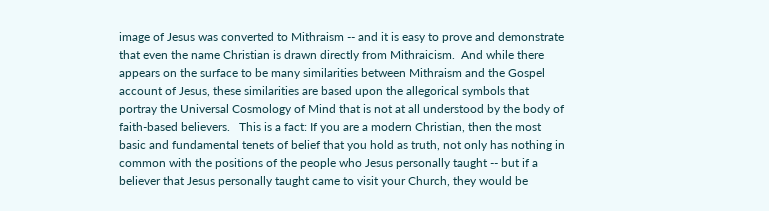image of Jesus was converted to Mithraism -- and it is easy to prove and demonstrate that even the name Christian is drawn directly from Mithraicism.  And while there appears on the surface to be many similarities between Mithraism and the Gospel account of Jesus, these similarities are based upon the allegorical symbols that portray the Universal Cosmology of Mind that is not at all understood by the body of faith-based believers.   This is a fact: If you are a modern Christian, then the most basic and fundamental tenets of belief that you hold as truth, not only has nothing in common with the positions of the people who Jesus personally taught -- but if a believer that Jesus personally taught came to visit your Church, they would be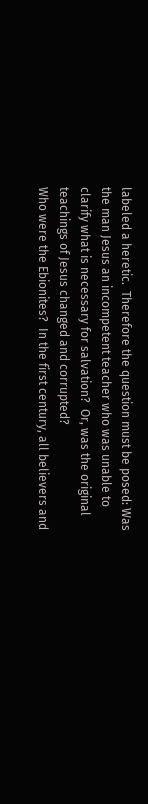labeled a heretic.  Therefore the question must be posed: Was the man Jesus an incompetent teacher who was unable to clarify what is necessary for salvation?  Or, was the original teachings of Jesus changed and corrupted?
Who were the Ebionites?  In the first century, all believers and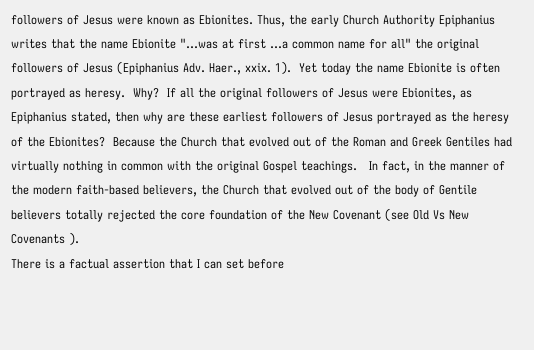followers of Jesus were known as Ebionites. Thus, the early Church Authority Epiphanius writes that the name Ebionite "...was at first ...a common name for all" the original followers of Jesus (Epiphanius Adv. Haer., xxix. 1).  Yet today the name Ebionite is often portrayed as heresy.  Why?  If all the original followers of Jesus were Ebionites, as Epiphanius stated, then why are these earliest followers of Jesus portrayed as the heresy of the Ebionites?  Because the Church that evolved out of the Roman and Greek Gentiles had virtually nothing in common with the original Gospel teachings.   In fact, in the manner of the modern faith-based believers, the Church that evolved out of the body of Gentile believers totally rejected the core foundation of the New Covenant (see Old Vs New Covenants ).
There is a factual assertion that I can set before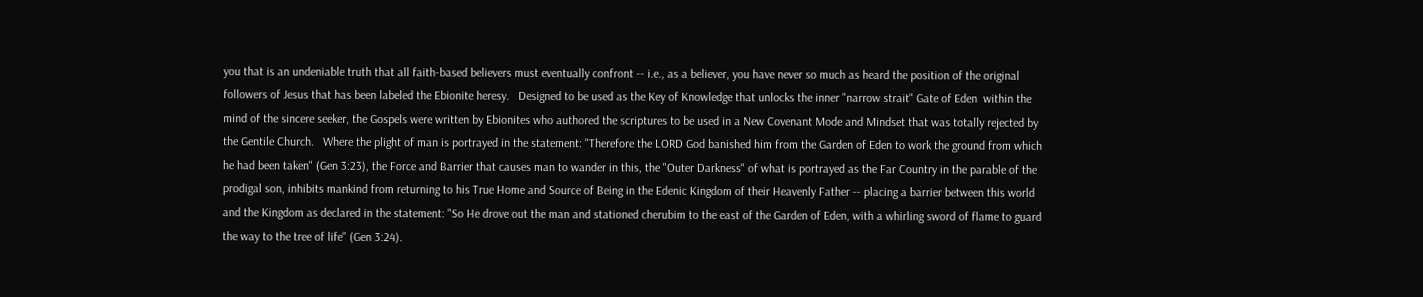you that is an undeniable truth that all faith-based believers must eventually confront -- i.e., as a believer, you have never so much as heard the position of the original followers of Jesus that has been labeled the Ebionite heresy.   Designed to be used as the Key of Knowledge that unlocks the inner "narrow strait" Gate of Eden  within the mind of the sincere seeker, the Gospels were written by Ebionites who authored the scriptures to be used in a New Covenant Mode and Mindset that was totally rejected by the Gentile Church.   Where the plight of man is portrayed in the statement: "Therefore the LORD God banished him from the Garden of Eden to work the ground from which he had been taken" (Gen 3:23), the Force and Barrier that causes man to wander in this, the "Outer Darkness" of what is portrayed as the Far Country in the parable of the prodigal son, inhibits mankind from returning to his True Home and Source of Being in the Edenic Kingdom of their Heavenly Father -- placing a barrier between this world and the Kingdom as declared in the statement: "So He drove out the man and stationed cherubim to the east of the Garden of Eden, with a whirling sword of flame to guard the way to the tree of life" (Gen 3:24).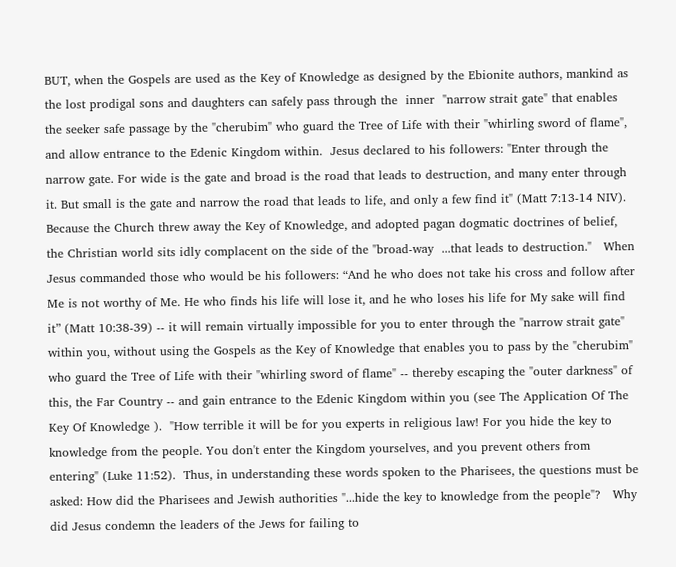BUT, when the Gospels are used as the Key of Knowledge as designed by the Ebionite authors, mankind as the lost prodigal sons and daughters can safely pass through the  inner  "narrow strait gate" that enables the seeker safe passage by the "cherubim" who guard the Tree of Life with their "whirling sword of flame", and allow entrance to the Edenic Kingdom within.  Jesus declared to his followers: "Enter through the narrow gate. For wide is the gate and broad is the road that leads to destruction, and many enter through it. But small is the gate and narrow the road that leads to life, and only a few find it" (Matt 7:13-14 NIV).    Because the Church threw away the Key of Knowledge, and adopted pagan dogmatic doctrines of belief, the Christian world sits idly complacent on the side of the "broad-way  ...that leads to destruction."   When Jesus commanded those who would be his followers: “And he who does not take his cross and follow after Me is not worthy of Me. He who finds his life will lose it, and he who loses his life for My sake will find it” (Matt 10:38-39) -- it will remain virtually impossible for you to enter through the "narrow strait gate" within you, without using the Gospels as the Key of Knowledge that enables you to pass by the "cherubim" who guard the Tree of Life with their "whirling sword of flame" -- thereby escaping the "outer darkness" of this, the Far Country -- and gain entrance to the Edenic Kingdom within you (see The Application Of The Key Of Knowledge ).  "How terrible it will be for you experts in religious law! For you hide the key to knowledge from the people. You don't enter the Kingdom yourselves, and you prevent others from entering" (Luke 11:52).  Thus, in understanding these words spoken to the Pharisees, the questions must be asked: How did the Pharisees and Jewish authorities "...hide the key to knowledge from the people"?   Why did Jesus condemn the leaders of the Jews for failing to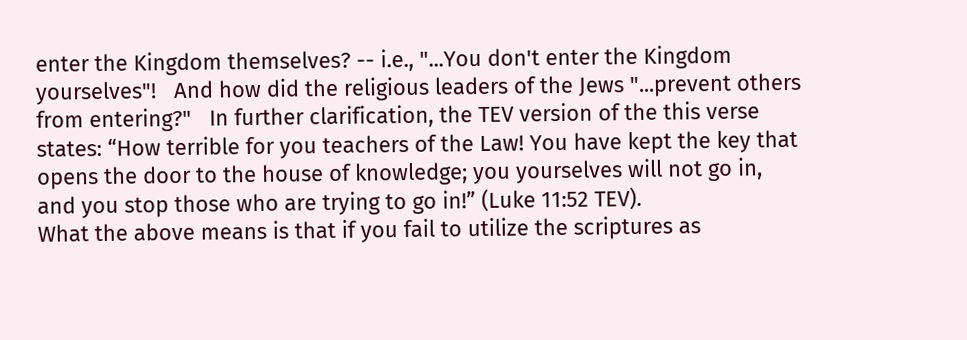enter the Kingdom themselves? -- i.e., "...You don't enter the Kingdom yourselves"!   And how did the religious leaders of the Jews "...prevent others from entering?"   In further clarification, the TEV version of the this verse states: “How terrible for you teachers of the Law! You have kept the key that opens the door to the house of knowledge; you yourselves will not go in, and you stop those who are trying to go in!” (Luke 11:52 TEV).
What the above means is that if you fail to utilize the scriptures as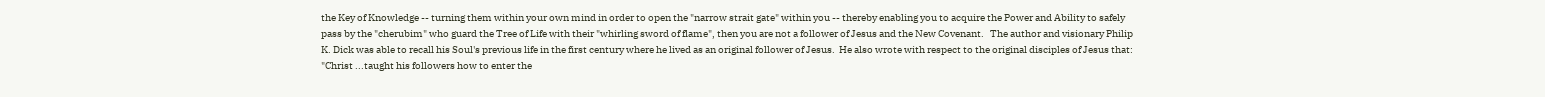the Key of Knowledge -- turning them within your own mind in order to open the "narrow strait gate" within you -- thereby enabling you to acquire the Power and Ability to safely pass by the "cherubim" who guard the Tree of Life with their "whirling sword of flame", then you are not a follower of Jesus and the New Covenant.   The author and visionary Philip K. Dick was able to recall his Soul's previous life in the first century where he lived as an original follower of Jesus.  He also wrote with respect to the original disciples of Jesus that:  "Christ ...taught his followers how to enter the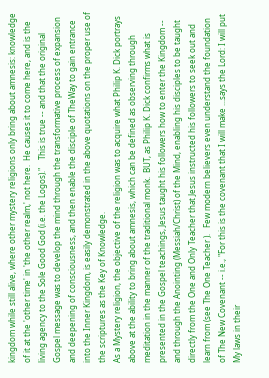kingdom while still alive, where other mystery religions only bring about amnesis: knowledge of it at the 'other time' in 'the other realm,' not here.  He causes it to come here, and is the living agency to the Sole Good God (i.e. the Logos)."    This is true -- and that the original Gospel message was to develop the mind through the transformative process of expansion and deepening of consciousness, and then enable the disciple of TheWay to gain entrance into the Inner Kingdom, is easily demonstrated in the above quotations on the proper use of the scriptures as the Key of Knowledge.
As a Mystery religion, the objective of the religion was to acquire what Philip K. Dick portrays above at the ability to bring about amnesis, which can be defined as observing through meditation in the manner of the traditional monk.  BUT, as Philip K. Dick confirms what is presented in the Gospel teachings, Jesus taught his followers how to enter the Kingdom -- and through the Anointing (Messiah/Christ) of the Mind, enabling his disciples to be taught directly from the One and Only Teacher that Jesus instructed his followers to seek out and learn from (see The One Teacher ).   Few modern believers even understand the foundation of The New Covenant -- i.e., "For this is the covenant that I will make ...says the Lord: I will put My laws in their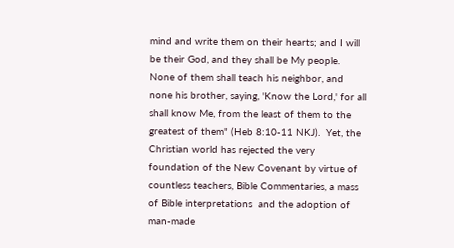mind and write them on their hearts; and I will be their God, and they shall be My people.  None of them shall teach his neighbor, and none his brother, saying, 'Know the Lord,' for all shall know Me, from the least of them to the greatest of them" (Heb 8:10-11 NKJ).  Yet, the Christian world has rejected the very foundation of the New Covenant by virtue of countless teachers, Bible Commentaries, a mass of Bible interpretations  and the adoption of man-made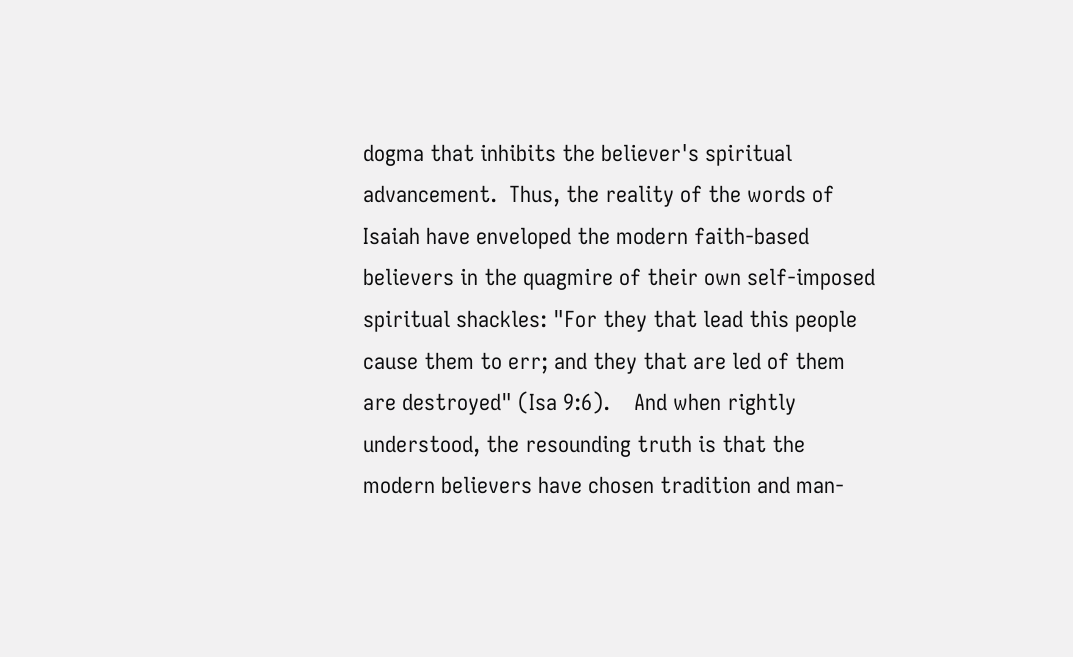dogma that inhibits the believer's spiritual advancement.  Thus, the reality of the words of Isaiah have enveloped the modern faith-based believers in the quagmire of their own self-imposed spiritual shackles: "For they that lead this people cause them to err; and they that are led of them are destroyed" (Isa 9:6).    And when rightly understood, the resounding truth is that the modern believers have chosen tradition and man-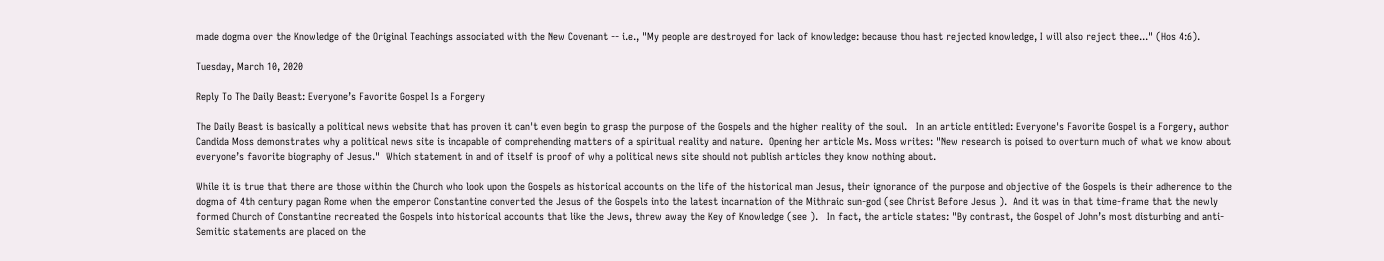made dogma over the Knowledge of the Original Teachings associated with the New Covenant -- i.e., "My people are destroyed for lack of knowledge: because thou hast rejected knowledge, I will also reject thee..." (Hos 4:6).

Tuesday, March 10, 2020

Reply To The Daily Beast: Everyone’s Favorite Gospel Is a Forgery

The Daily Beast is basically a political news website that has proven it can't even begin to grasp the purpose of the Gospels and the higher reality of the soul.   In an article entitled: Everyone's Favorite Gospel is a Forgery, author Candida Moss demonstrates why a political news site is incapable of comprehending matters of a spiritual reality and nature.  Opening her article Ms. Moss writes: "New research is poised to overturn much of what we know about everyone’s favorite biography of Jesus."  Which statement in and of itself is proof of why a political news site should not publish articles they know nothing about.

While it is true that there are those within the Church who look upon the Gospels as historical accounts on the life of the historical man Jesus, their ignorance of the purpose and objective of the Gospels is their adherence to the dogma of 4th century pagan Rome when the emperor Constantine converted the Jesus of the Gospels into the latest incarnation of the Mithraic sun-god (see Christ Before Jesus ).  And it was in that time-frame that the newly formed Church of Constantine recreated the Gospels into historical accounts that like the Jews, threw away the Key of Knowledge (see ).   In fact, the article states: "By contrast, the Gospel of John’s most disturbing and anti-Semitic statements are placed on the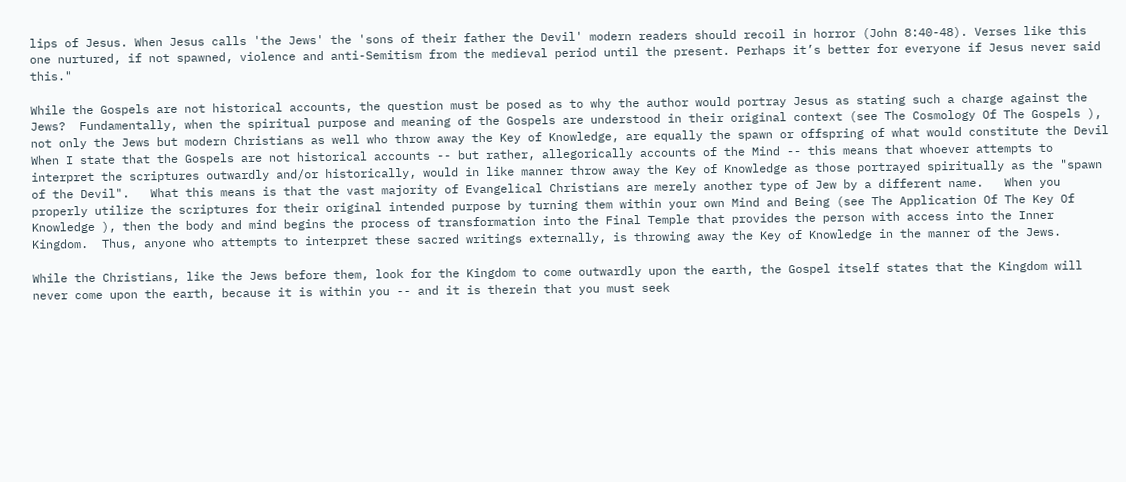lips of Jesus. When Jesus calls 'the Jews' the 'sons of their father the Devil' modern readers should recoil in horror (John 8:40-48). Verses like this one nurtured, if not spawned, violence and anti-Semitism from the medieval period until the present. Perhaps it’s better for everyone if Jesus never said this."

While the Gospels are not historical accounts, the question must be posed as to why the author would portray Jesus as stating such a charge against the Jews?  Fundamentally, when the spiritual purpose and meaning of the Gospels are understood in their original context (see The Cosmology Of The Gospels ), not only the Jews but modern Christians as well who throw away the Key of Knowledge, are equally the spawn or offspring of what would constitute the Devil   When I state that the Gospels are not historical accounts -- but rather, allegorically accounts of the Mind -- this means that whoever attempts to interpret the scriptures outwardly and/or historically, would in like manner throw away the Key of Knowledge as those portrayed spiritually as the "spawn of the Devil".   What this means is that the vast majority of Evangelical Christians are merely another type of Jew by a different name.   When you properly utilize the scriptures for their original intended purpose by turning them within your own Mind and Being (see The Application Of The Key Of Knowledge ), then the body and mind begins the process of transformation into the Final Temple that provides the person with access into the Inner Kingdom.  Thus, anyone who attempts to interpret these sacred writings externally, is throwing away the Key of Knowledge in the manner of the Jews.

While the Christians, like the Jews before them, look for the Kingdom to come outwardly upon the earth, the Gospel itself states that the Kingdom will never come upon the earth, because it is within you -- and it is therein that you must seek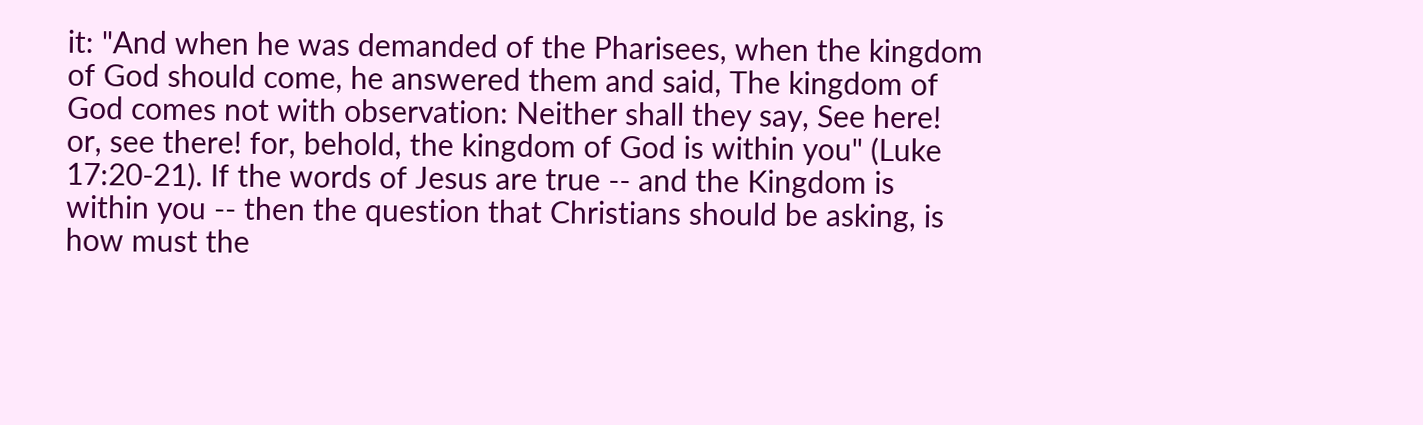it: "And when he was demanded of the Pharisees, when the kingdom of God should come, he answered them and said, The kingdom of God comes not with observation: Neither shall they say, See here! or, see there! for, behold, the kingdom of God is within you" (Luke 17:20-21). If the words of Jesus are true -- and the Kingdom is within you -- then the question that Christians should be asking, is how must the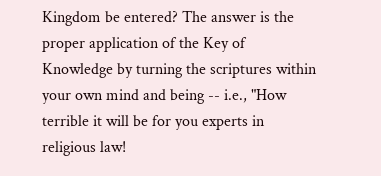Kingdom be entered? The answer is the proper application of the Key of Knowledge by turning the scriptures within your own mind and being -- i.e., "How terrible it will be for you experts in religious law!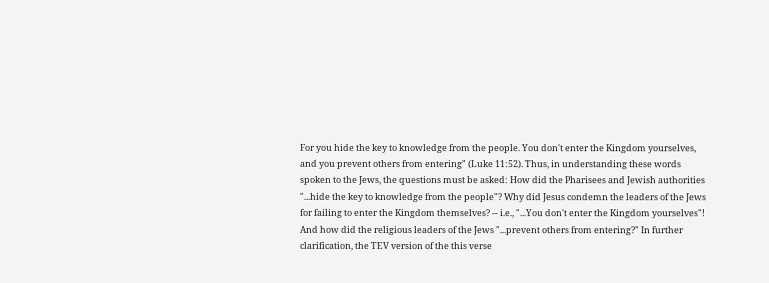For you hide the key to knowledge from the people. You don't enter the Kingdom yourselves, and you prevent others from entering" (Luke 11:52). Thus, in understanding these words spoken to the Jews, the questions must be asked: How did the Pharisees and Jewish authorities "...hide the key to knowledge from the people"? Why did Jesus condemn the leaders of the Jews for failing to enter the Kingdom themselves? -- i.e., "...You don't enter the Kingdom yourselves"! And how did the religious leaders of the Jews "...prevent others from entering?" In further clarification, the TEV version of the this verse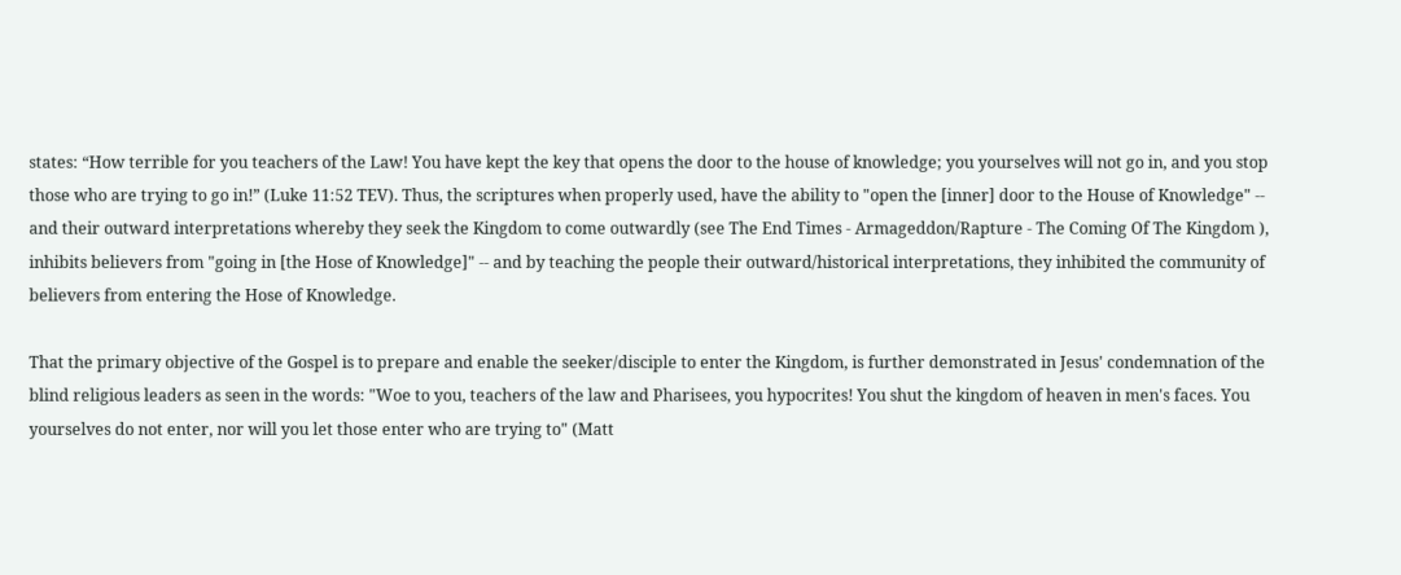states: “How terrible for you teachers of the Law! You have kept the key that opens the door to the house of knowledge; you yourselves will not go in, and you stop those who are trying to go in!” (Luke 11:52 TEV). Thus, the scriptures when properly used, have the ability to "open the [inner] door to the House of Knowledge" -- and their outward interpretations whereby they seek the Kingdom to come outwardly (see The End Times - Armageddon/Rapture - The Coming Of The Kingdom ), inhibits believers from "going in [the Hose of Knowledge]" -- and by teaching the people their outward/historical interpretations, they inhibited the community of believers from entering the Hose of Knowledge.

That the primary objective of the Gospel is to prepare and enable the seeker/disciple to enter the Kingdom, is further demonstrated in Jesus' condemnation of the blind religious leaders as seen in the words: "Woe to you, teachers of the law and Pharisees, you hypocrites! You shut the kingdom of heaven in men's faces. You yourselves do not enter, nor will you let those enter who are trying to" (Matt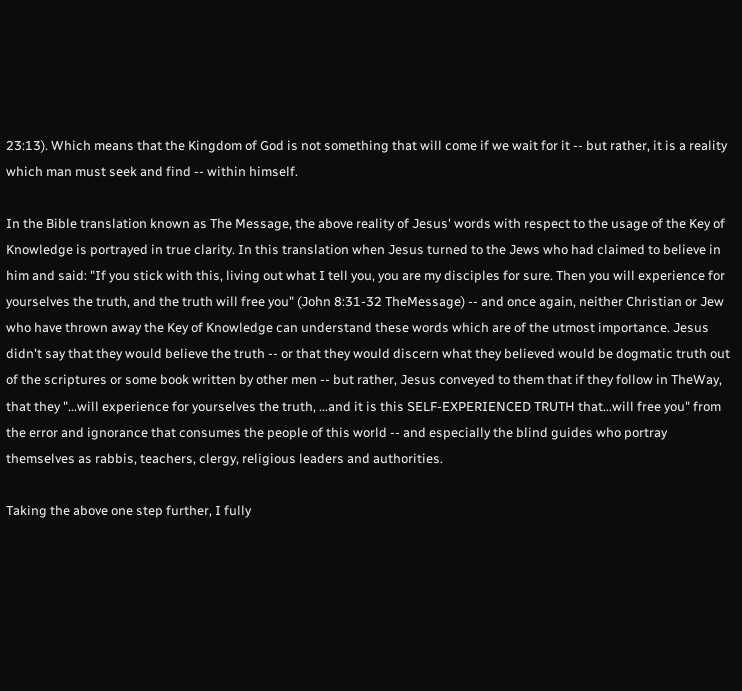23:13). Which means that the Kingdom of God is not something that will come if we wait for it -- but rather, it is a reality which man must seek and find -- within himself.

In the Bible translation known as The Message, the above reality of Jesus' words with respect to the usage of the Key of Knowledge is portrayed in true clarity. In this translation when Jesus turned to the Jews who had claimed to believe in him and said: "If you stick with this, living out what I tell you, you are my disciples for sure. Then you will experience for yourselves the truth, and the truth will free you" (John 8:31-32 TheMessage) -- and once again, neither Christian or Jew who have thrown away the Key of Knowledge can understand these words which are of the utmost importance. Jesus didn't say that they would believe the truth -- or that they would discern what they believed would be dogmatic truth out of the scriptures or some book written by other men -- but rather, Jesus conveyed to them that if they follow in TheWay, that they "...will experience for yourselves the truth, ...and it is this SELF-EXPERIENCED TRUTH that...will free you" from the error and ignorance that consumes the people of this world -- and especially the blind guides who portray themselves as rabbis, teachers, clergy, religious leaders and authorities.

Taking the above one step further, I fully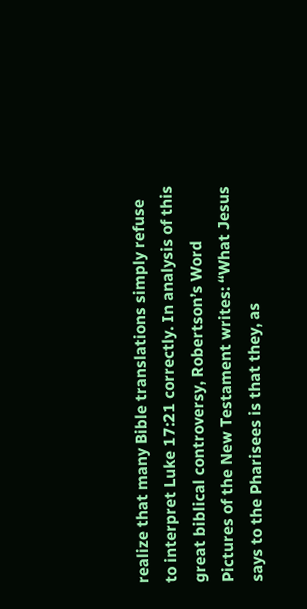realize that many Bible translations simply refuse to interpret Luke 17:21 correctly. In analysis of this great biblical controversy, Robertson’s Word Pictures of the New Testament writes: “What Jesus says to the Pharisees is that they, as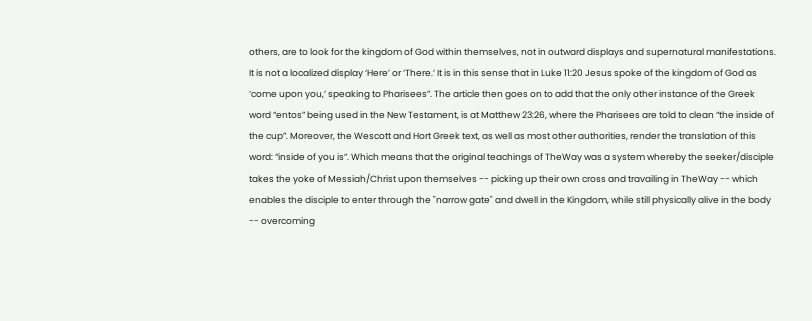others, are to look for the kingdom of God within themselves, not in outward displays and supernatural manifestations. It is not a localized display ‘Here’ or ‘There.’ It is in this sense that in Luke 11:20 Jesus spoke of the kingdom of God as ‘come upon you,’ speaking to Pharisees”. The article then goes on to add that the only other instance of the Greek word “entos” being used in the New Testament, is at Matthew 23:26, where the Pharisees are told to clean “the inside of the cup”. Moreover, the Wescott and Hort Greek text, as well as most other authorities, render the translation of this word: “inside of you is”. Which means that the original teachings of TheWay was a system whereby the seeker/disciple takes the yoke of Messiah/Christ upon themselves -- picking up their own cross and travailing in TheWay -- which enables the disciple to enter through the "narrow gate" and dwell in the Kingdom, while still physically alive in the body -- overcoming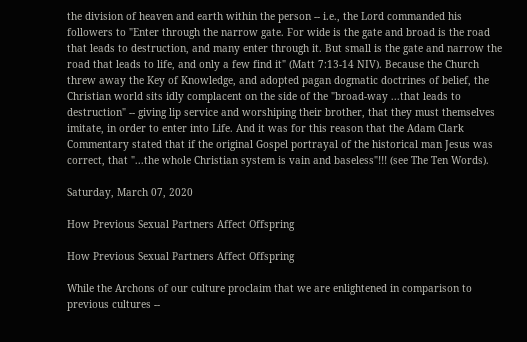the division of heaven and earth within the person -- i.e., the Lord commanded his followers to "Enter through the narrow gate. For wide is the gate and broad is the road that leads to destruction, and many enter through it. But small is the gate and narrow the road that leads to life, and only a few find it" (Matt 7:13-14 NIV). Because the Church threw away the Key of Knowledge, and adopted pagan dogmatic doctrines of belief, the Christian world sits idly complacent on the side of the "broad-way ...that leads to destruction" -- giving lip service and worshiping their brother, that they must themselves imitate, in order to enter into Life. And it was for this reason that the Adam Clark Commentary stated that if the original Gospel portrayal of the historical man Jesus was correct, that "...the whole Christian system is vain and baseless"!!! (see The Ten Words).

Saturday, March 07, 2020

How Previous Sexual Partners Affect Offspring

How Previous Sexual Partners Affect Offspring

While the Archons of our culture proclaim that we are enlightened in comparison to previous cultures --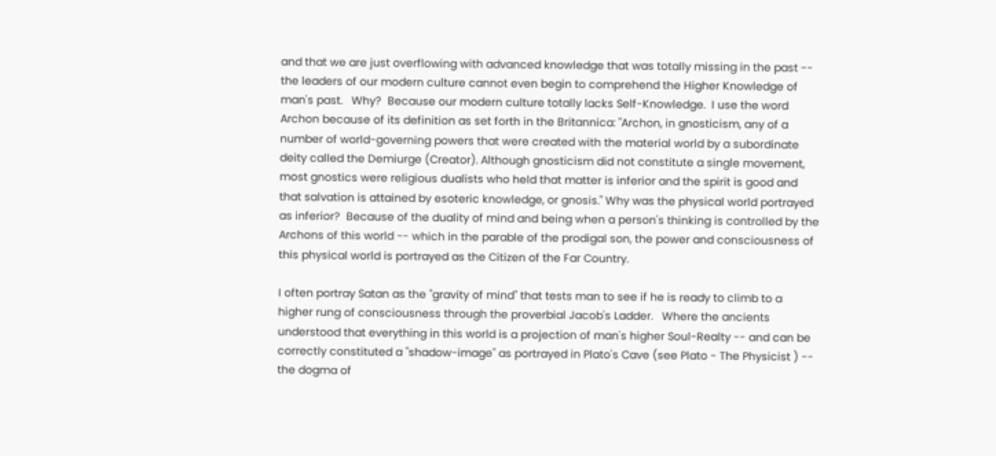and that we are just overflowing with advanced knowledge that was totally missing in the past -- the leaders of our modern culture cannot even begin to comprehend the Higher Knowledge of man's past.   Why?  Because our modern culture totally lacks Self-Knowledge.  I use the word Archon because of its definition as set forth in the Britannica: "Archon, in gnosticism, any of a number of world-governing powers that were created with the material world by a subordinate deity called the Demiurge (Creator). Although gnosticism did not constitute a single movement, most gnostics were religious dualists who held that matter is inferior and the spirit is good and that salvation is attained by esoteric knowledge, or gnosis." Why was the physical world portrayed as inferior?  Because of the duality of mind and being when a person's thinking is controlled by the Archons of this world -- which in the parable of the prodigal son, the power and consciousness of this physical world is portrayed as the Citizen of the Far Country.

I often portray Satan as the "gravity of mind" that tests man to see if he is ready to climb to a higher rung of consciousness through the proverbial Jacob's Ladder.   Where the ancients understood that everything in this world is a projection of man's higher Soul-Realty -- and can be correctly constituted a "shadow-image" as portrayed in Plato's Cave (see Plato - The Physicist ) -- the dogma of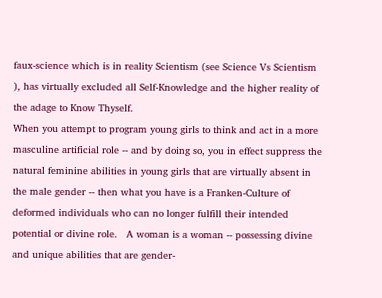faux-science which is in reality Scientism (see Science Vs Scientism ), has virtually excluded all Self-Knowledge and the higher reality of the adage to Know Thyself.
When you attempt to program young girls to think and act in a more masculine artificial role -- and by doing so, you in effect suppress the natural feminine abilities in young girls that are virtually absent in the male gender -- then what you have is a Franken-Culture of deformed individuals who can no longer fulfill their intended potential or divine role.   A woman is a woman -- possessing divine and unique abilities that are gender-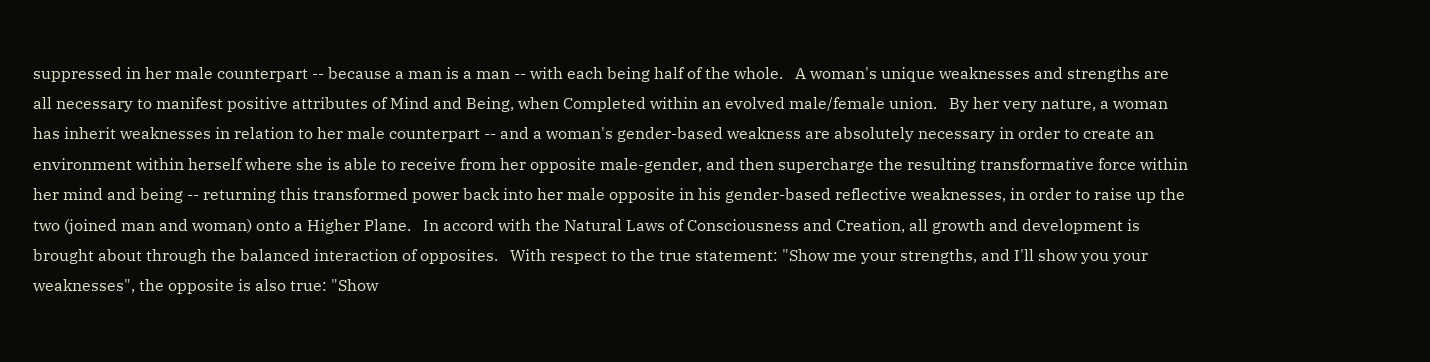suppressed in her male counterpart -- because a man is a man -- with each being half of the whole.   A woman's unique weaknesses and strengths are all necessary to manifest positive attributes of Mind and Being, when Completed within an evolved male/female union.   By her very nature, a woman has inherit weaknesses in relation to her male counterpart -- and a woman's gender-based weakness are absolutely necessary in order to create an environment within herself where she is able to receive from her opposite male-gender, and then supercharge the resulting transformative force within her mind and being -- returning this transformed power back into her male opposite in his gender-based reflective weaknesses, in order to raise up the two (joined man and woman) onto a Higher Plane.   In accord with the Natural Laws of Consciousness and Creation, all growth and development is brought about through the balanced interaction of opposites.   With respect to the true statement: "Show me your strengths, and I'll show you your weaknesses", the opposite is also true: "Show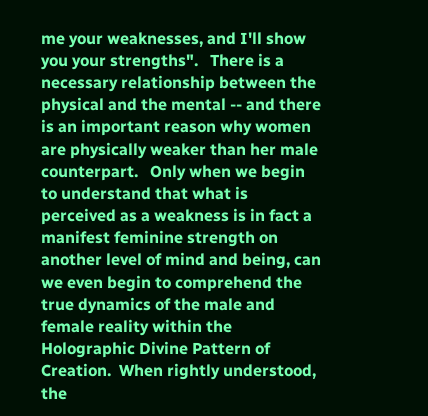me your weaknesses, and I'll show you your strengths".   There is a necessary relationship between the physical and the mental -- and there is an important reason why women are physically weaker than her male counterpart.   Only when we begin to understand that what is perceived as a weakness is in fact a manifest feminine strength on another level of mind and being, can we even begin to comprehend the true dynamics of the male and female reality within the Holographic Divine Pattern of Creation.  When rightly understood, the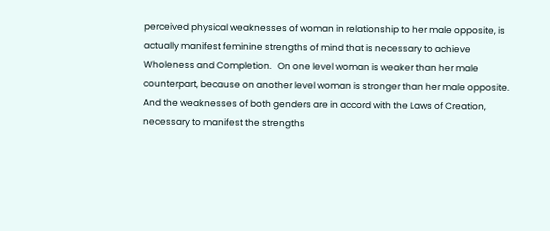perceived physical weaknesses of woman in relationship to her male opposite, is actually manifest feminine strengths of mind that is necessary to achieve Wholeness and Completion.   On one level woman is weaker than her male counterpart, because on another level woman is stronger than her male opposite.   And the weaknesses of both genders are in accord with the Laws of Creation, necessary to manifest the strengths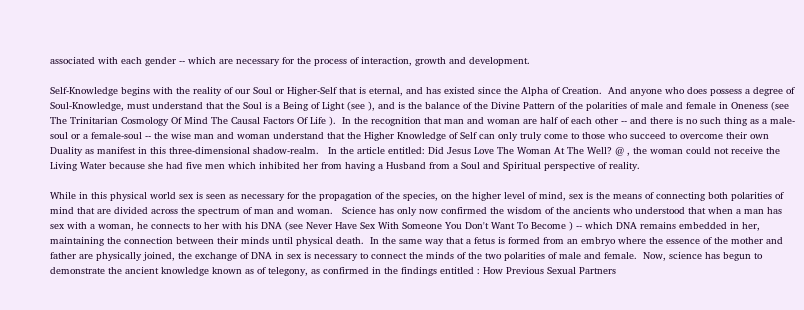associated with each gender -- which are necessary for the process of interaction, growth and development.

Self-Knowledge begins with the reality of our Soul or Higher-Self that is eternal, and has existed since the Alpha of Creation.  And anyone who does possess a degree of Soul-Knowledge, must understand that the Soul is a Being of Light (see ), and is the balance of the Divine Pattern of the polarities of male and female in Oneness (see The Trinitarian Cosmology Of Mind The Causal Factors Of Life ).  In the recognition that man and woman are half of each other -- and there is no such thing as a male-soul or a female-soul -- the wise man and woman understand that the Higher Knowledge of Self can only truly come to those who succeed to overcome their own Duality as manifest in this three-dimensional shadow-realm.   In the article entitled: Did Jesus Love The Woman At The Well? @ , the woman could not receive the Living Water because she had five men which inhibited her from having a Husband from a Soul and Spiritual perspective of reality.

While in this physical world sex is seen as necessary for the propagation of the species, on the higher level of mind, sex is the means of connecting both polarities of mind that are divided across the spectrum of man and woman.   Science has only now confirmed the wisdom of the ancients who understood that when a man has sex with a woman, he connects to her with his DNA (see Never Have Sex With Someone You Don't Want To Become ) -- which DNA remains embedded in her, maintaining the connection between their minds until physical death.  In the same way that a fetus is formed from an embryo where the essence of the mother and father are physically joined, the exchange of DNA in sex is necessary to connect the minds of the two polarities of male and female.  Now, science has begun to demonstrate the ancient knowledge known as of telegony, as confirmed in the findings entitled : How Previous Sexual Partners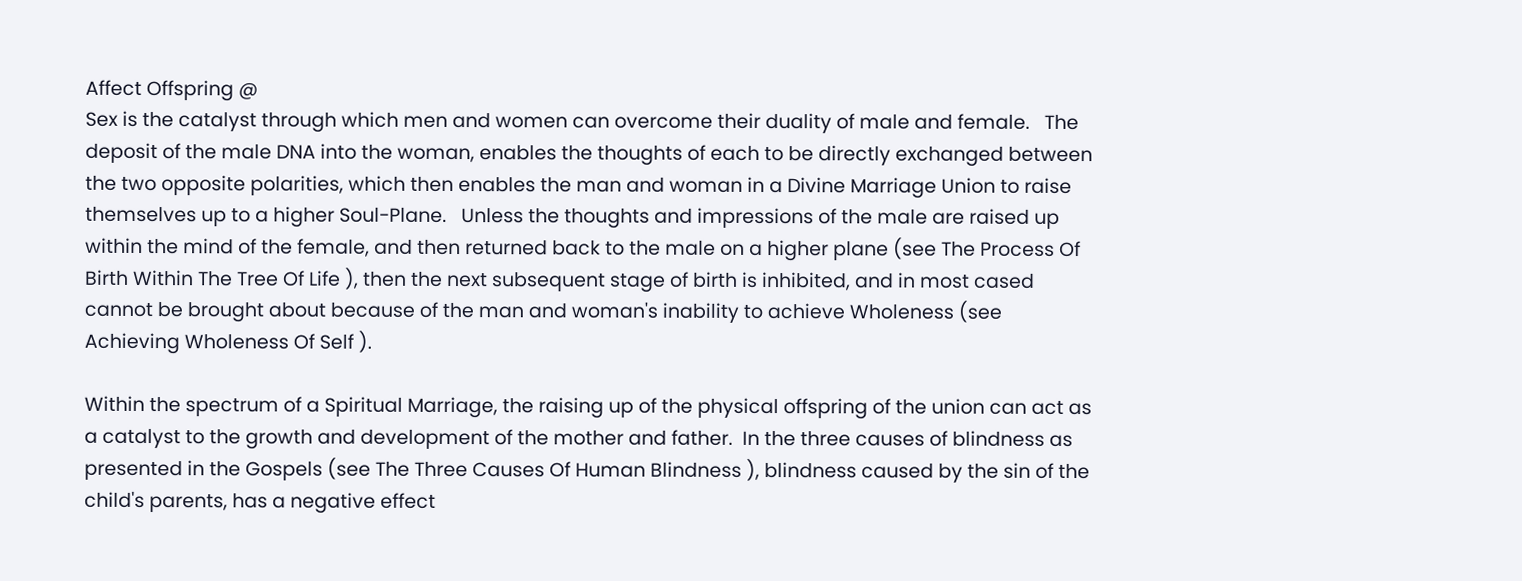Affect Offspring @
Sex is the catalyst through which men and women can overcome their duality of male and female.   The deposit of the male DNA into the woman, enables the thoughts of each to be directly exchanged between the two opposite polarities, which then enables the man and woman in a Divine Marriage Union to raise themselves up to a higher Soul-Plane.   Unless the thoughts and impressions of the male are raised up within the mind of the female, and then returned back to the male on a higher plane (see The Process Of Birth Within The Tree Of Life ), then the next subsequent stage of birth is inhibited, and in most cased cannot be brought about because of the man and woman's inability to achieve Wholeness (see Achieving Wholeness Of Self ).

Within the spectrum of a Spiritual Marriage, the raising up of the physical offspring of the union can act as a catalyst to the growth and development of the mother and father.  In the three causes of blindness as presented in the Gospels (see The Three Causes Of Human Blindness ), blindness caused by the sin of the child's parents, has a negative effect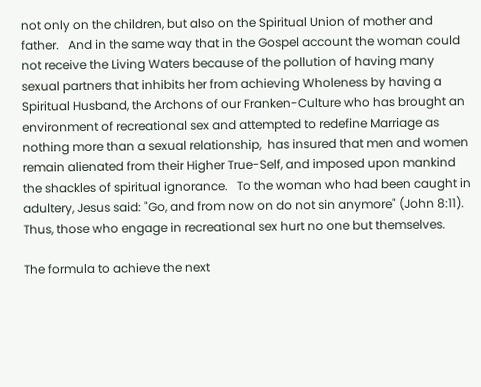not only on the children, but also on the Spiritual Union of mother and father.   And in the same way that in the Gospel account the woman could not receive the Living Waters because of the pollution of having many sexual partners that inhibits her from achieving Wholeness by having a Spiritual Husband, the Archons of our Franken-Culture who has brought an environment of recreational sex and attempted to redefine Marriage as nothing more than a sexual relationship,  has insured that men and women remain alienated from their Higher True-Self, and imposed upon mankind the shackles of spiritual ignorance.   To the woman who had been caught in adultery, Jesus said: "Go, and from now on do not sin anymore" (John 8:11).   Thus, those who engage in recreational sex hurt no one but themselves.

The formula to achieve the next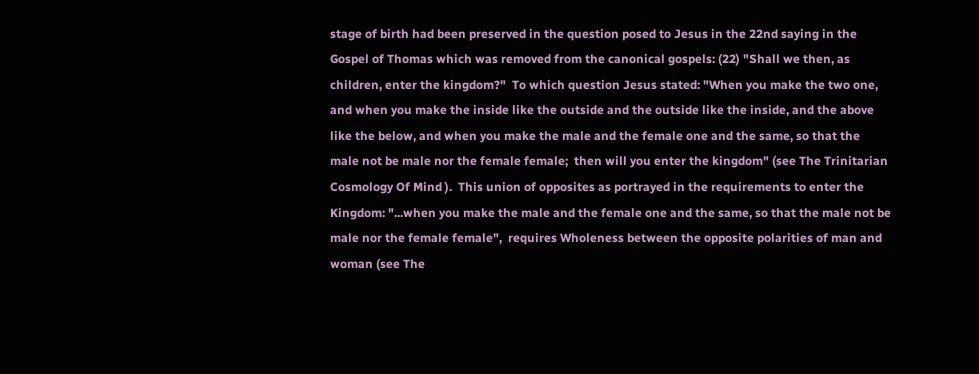stage of birth had been preserved in the question posed to Jesus in the 22nd saying in the Gospel of Thomas which was removed from the canonical gospels: (22) "Shall we then, as children, enter the kingdom?"  To which question Jesus stated: "When you make the two one, and when you make the inside like the outside and the outside like the inside, and the above like the below, and when you make the male and the female one and the same, so that the male not be male nor the female female;  then will you enter the kingdom" (see The Trinitarian Cosmology Of Mind ).  This union of opposites as portrayed in the requirements to enter the Kingdom: "...when you make the male and the female one and the same, so that the male not be male nor the female female",  requires Wholeness between the opposite polarities of man and woman (see The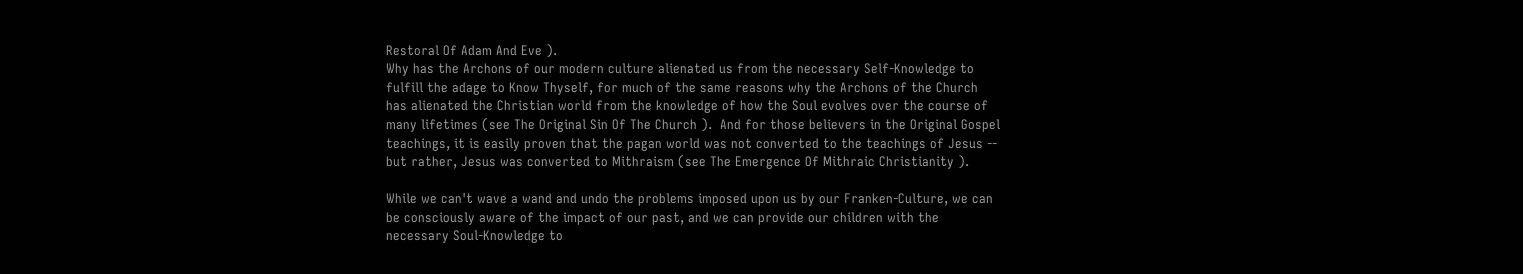Restoral Of Adam And Eve ).
Why has the Archons of our modern culture alienated us from the necessary Self-Knowledge to fulfill the adage to Know Thyself, for much of the same reasons why the Archons of the Church has alienated the Christian world from the knowledge of how the Soul evolves over the course of many lifetimes (see The Original Sin Of The Church ).  And for those believers in the Original Gospel teachings, it is easily proven that the pagan world was not converted to the teachings of Jesus -- but rather, Jesus was converted to Mithraism (see The Emergence Of Mithraic Christianity ).

While we can't wave a wand and undo the problems imposed upon us by our Franken-Culture, we can be consciously aware of the impact of our past, and we can provide our children with the necessary Soul-Knowledge to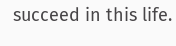succeed in this life.